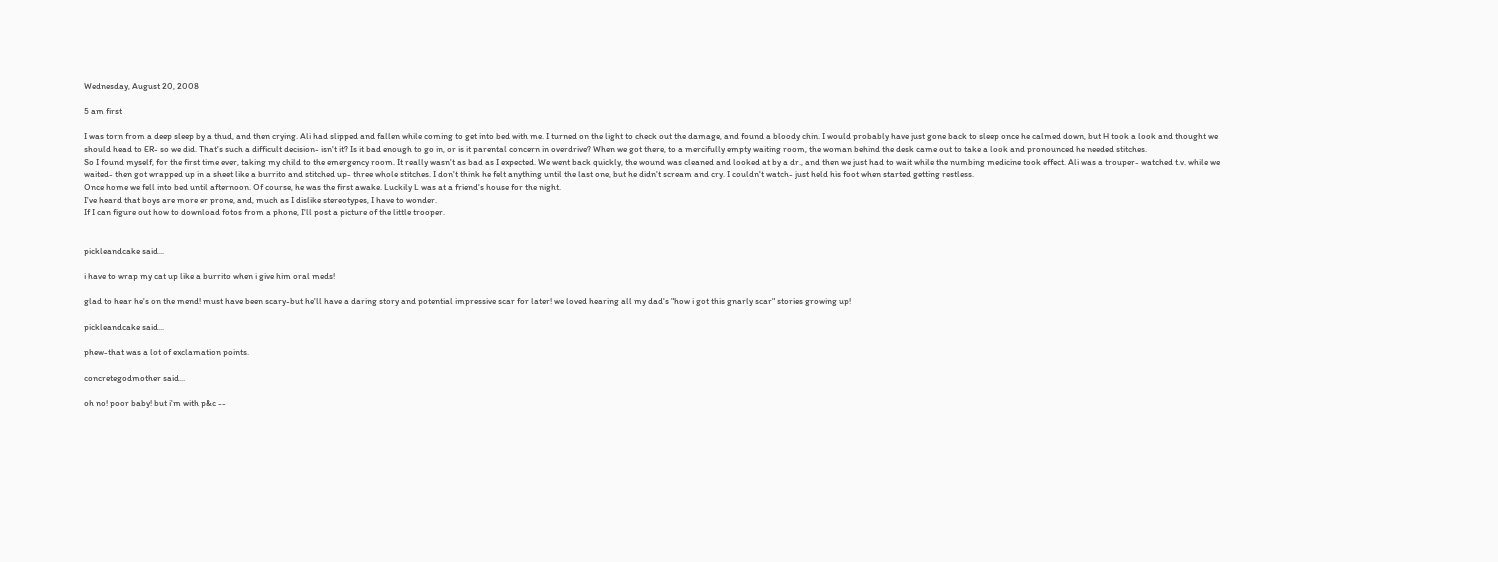Wednesday, August 20, 2008

5 am first

I was torn from a deep sleep by a thud, and then crying. Ali had slipped and fallen while coming to get into bed with me. I turned on the light to check out the damage, and found a bloody chin. I would probably have just gone back to sleep once he calmed down, but H took a look and thought we should head to ER- so we did. That's such a difficult decision- isn't it? Is it bad enough to go in, or is it parental concern in overdrive? When we got there, to a mercifully empty waiting room, the woman behind the desk came out to take a look and pronounced he needed stitches.
So I found myself, for the first time ever, taking my child to the emergency room. It really wasn't as bad as I expected. We went back quickly, the wound was cleaned and looked at by a dr., and then we just had to wait while the numbing medicine took effect. Ali was a trouper- watched t.v. while we waited- then got wrapped up in a sheet like a burrito and stitched up- three whole stitches. I don't think he felt anything until the last one, but he didn't scream and cry. I couldn't watch- just held his foot when started getting restless.
Once home we fell into bed until afternoon. Of course, he was the first awake. Luckily L was at a friend's house for the night.
I've heard that boys are more er prone, and, much as I dislike stereotypes, I have to wonder.
If I can figure out how to download fotos from a phone, I'll post a picture of the little trooper.


pickleandcake said...

i have to wrap my cat up like a burrito when i give him oral meds!

glad to hear he's on the mend! must have been scary-but he'll have a daring story and potential impressive scar for later! we loved hearing all my dad's "how i got this gnarly scar" stories growing up!

pickleandcake said...

phew-that was a lot of exclamation points.

concretegodmother said...

oh no! poor baby! but i'm with p&c --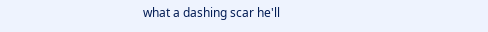what a dashing scar he'll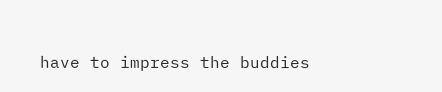have to impress the buddies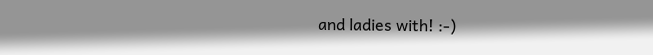and ladies with! :-)